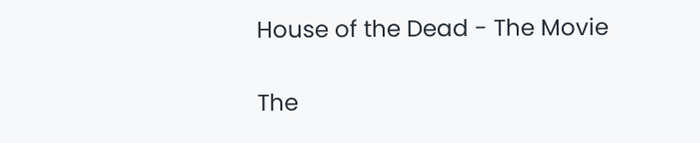House of the Dead - The Movie

The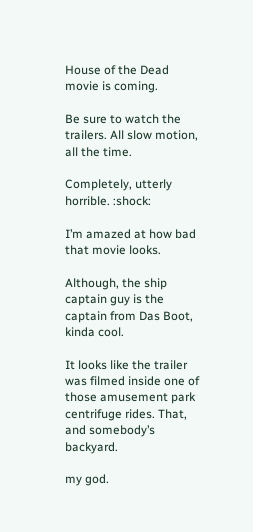House of the Dead movie is coming.

Be sure to watch the trailers. All slow motion, all the time.

Completely, utterly horrible. :shock:

I’m amazed at how bad that movie looks.

Although, the ship captain guy is the captain from Das Boot, kinda cool.

It looks like the trailer was filmed inside one of those amusement park centrifuge rides. That, and somebody’s backyard.

my god.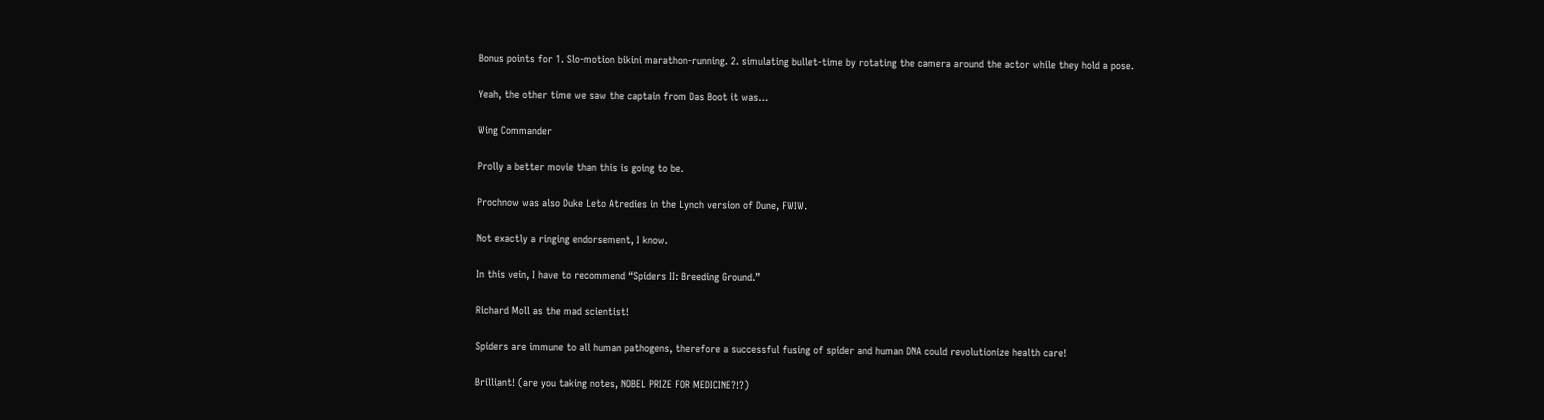Bonus points for 1. Slo-motion bikini marathon-running. 2. simulating bullet-time by rotating the camera around the actor while they hold a pose.

Yeah, the other time we saw the captain from Das Boot it was…

Wing Commander

Prolly a better movie than this is going to be.

Prochnow was also Duke Leto Atredies in the Lynch version of Dune, FWIW.

Not exactly a ringing endorsement, I know.

In this vein, I have to recommend “Spiders II: Breeding Ground.”

Richard Moll as the mad scientist!

Spiders are immune to all human pathogens, therefore a successful fusing of spider and human DNA could revolutionize health care!

Brilliant! (are you taking notes, NOBEL PRIZE FOR MEDICINE?!?)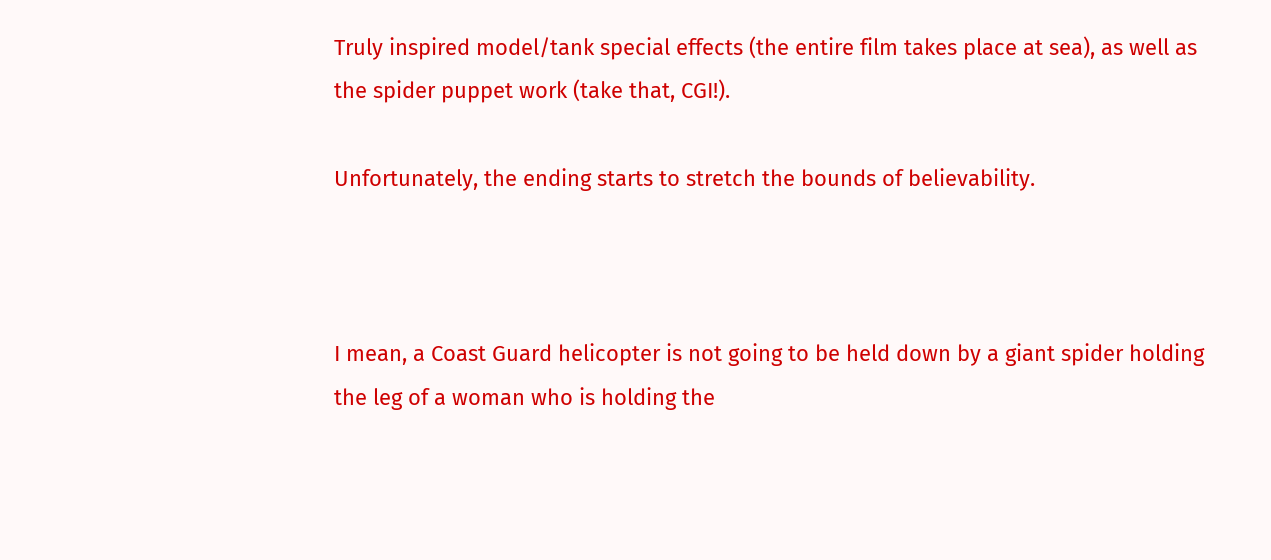Truly inspired model/tank special effects (the entire film takes place at sea), as well as the spider puppet work (take that, CGI!).

Unfortunately, the ending starts to stretch the bounds of believability.



I mean, a Coast Guard helicopter is not going to be held down by a giant spider holding the leg of a woman who is holding the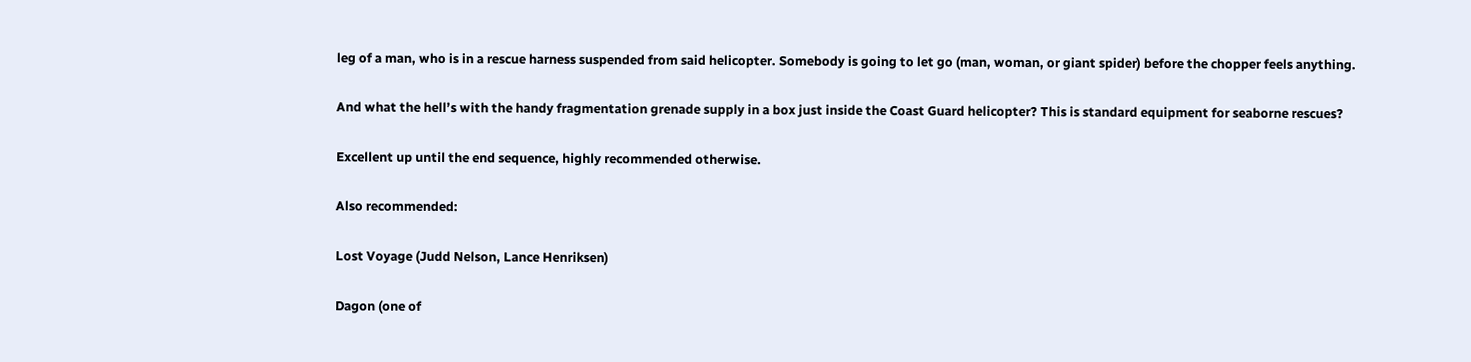leg of a man, who is in a rescue harness suspended from said helicopter. Somebody is going to let go (man, woman, or giant spider) before the chopper feels anything.

And what the hell’s with the handy fragmentation grenade supply in a box just inside the Coast Guard helicopter? This is standard equipment for seaborne rescues?

Excellent up until the end sequence, highly recommended otherwise.

Also recommended:

Lost Voyage (Judd Nelson, Lance Henriksen)

Dagon (one of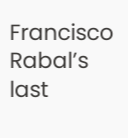Francisco Rabal’s last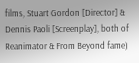films, Stuart Gordon [Director] & Dennis Paoli [Screenplay], both of Reanimator & From Beyond fame)